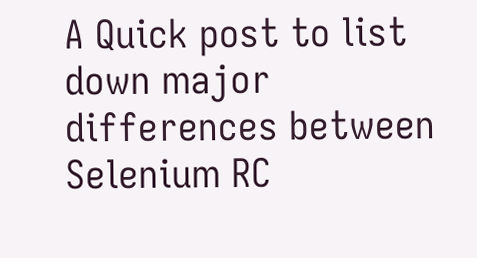A Quick post to list down major differences between Selenium RC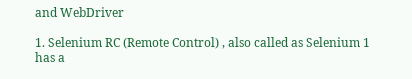and WebDriver

1. Selenium RC (Remote Control) , also called as Selenium 1 has a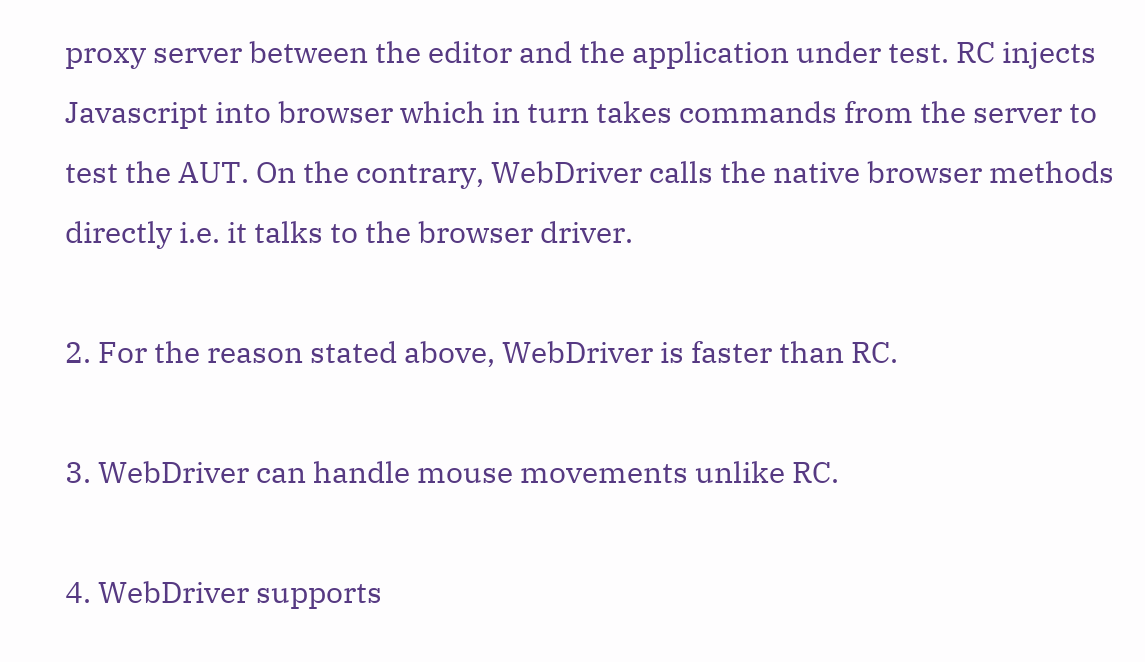proxy server between the editor and the application under test. RC injects Javascript into browser which in turn takes commands from the server to test the AUT. On the contrary, WebDriver calls the native browser methods directly i.e. it talks to the browser driver.

2. For the reason stated above, WebDriver is faster than RC.

3. WebDriver can handle mouse movements unlike RC.

4. WebDriver supports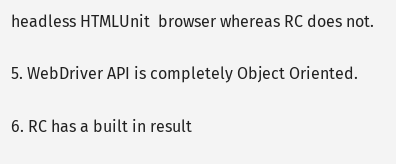headless HTMLUnit  browser whereas RC does not.

5. WebDriver API is completely Object Oriented.

6. RC has a built in result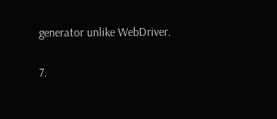generator unlike WebDriver.

7.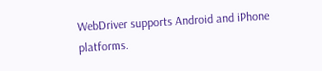WebDriver supports Android and iPhone platforms.